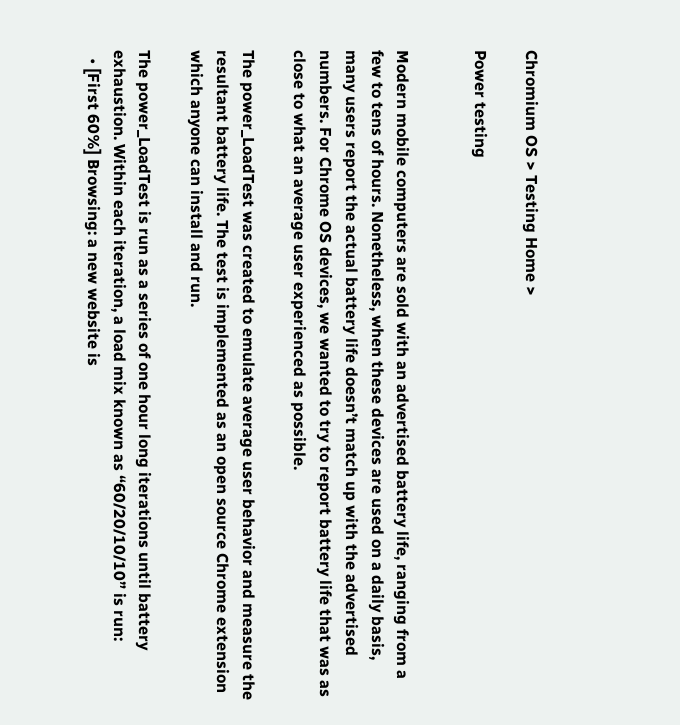Chromium OS > Testing Home >

Power testing


Modern mobile computers are sold with an advertised battery life, ranging from a few to tens of hours. Nonetheless, when these devices are used on a daily basis, many users report the actual battery life doesn’t match up with the advertised numbers. For Chrome OS devices, we wanted to try to report battery life that was as close to what an average user experienced as possible.

The power_LoadTest was created to emulate average user behavior and measure the resultant battery life. The test is implemented as an open source Chrome extension which anyone can install and run.

The power_LoadTest is run as a series of one hour long iterations until battery exhaustion. Within each iteration, a load mix known as “60/20/10/10” is run:
  • [First 60%] Browsing: a new website is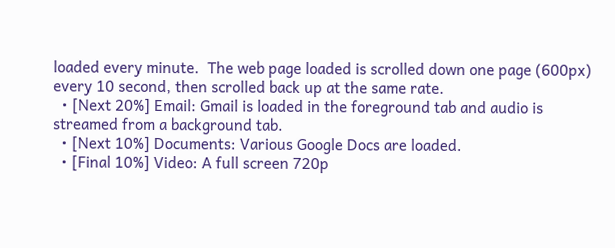loaded every minute.  The web page loaded is scrolled down one page (600px) every 10 second, then scrolled back up at the same rate.
  • [Next 20%] Email: Gmail is loaded in the foreground tab and audio is streamed from a background tab.
  • [Next 10%] Documents: Various Google Docs are loaded.
  • [Final 10%] Video: A full screen 720p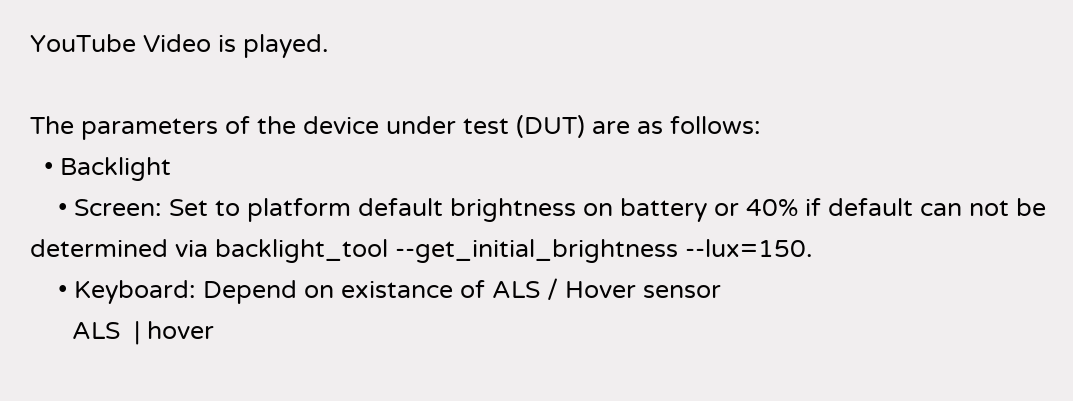YouTube Video is played.

The parameters of the device under test (DUT) are as follows:
  • Backlight
    • Screen: Set to platform default brightness on battery or 40% if default can not be determined via backlight_tool --get_initial_brightness --lux=150.
    • Keyboard: Depend on existance of ALS / Hover sensor
      ALS  | hover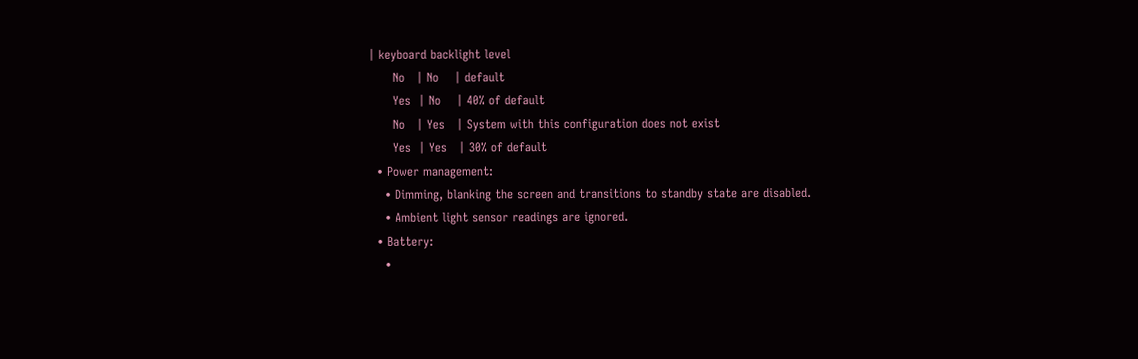| keyboard backlight level
      No   | No    | default
      Yes  | No    | 40% of default
      No   | Yes   | System with this configuration does not exist
      Yes  | Yes   | 30% of default
  • Power management:
    • Dimming, blanking the screen and transitions to standby state are disabled.
    • Ambient light sensor readings are ignored.
  • Battery:
    •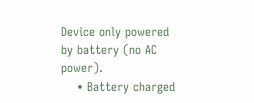Device only powered by battery (no AC power).
    • Battery charged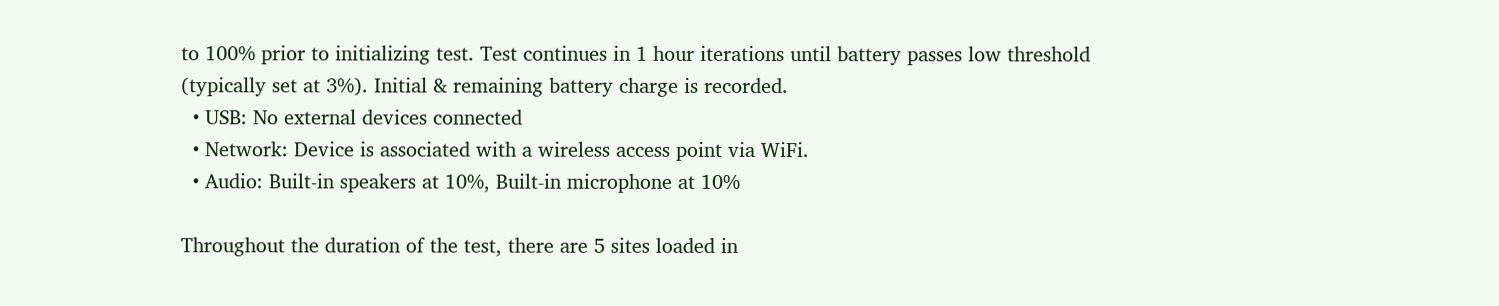to 100% prior to initializing test. Test continues in 1 hour iterations until battery passes low threshold (typically set at 3%). Initial & remaining battery charge is recorded.
  • USB: No external devices connected
  • Network: Device is associated with a wireless access point via WiFi.
  • Audio: Built-in speakers at 10%, Built-in microphone at 10%

Throughout the duration of the test, there are 5 sites loaded in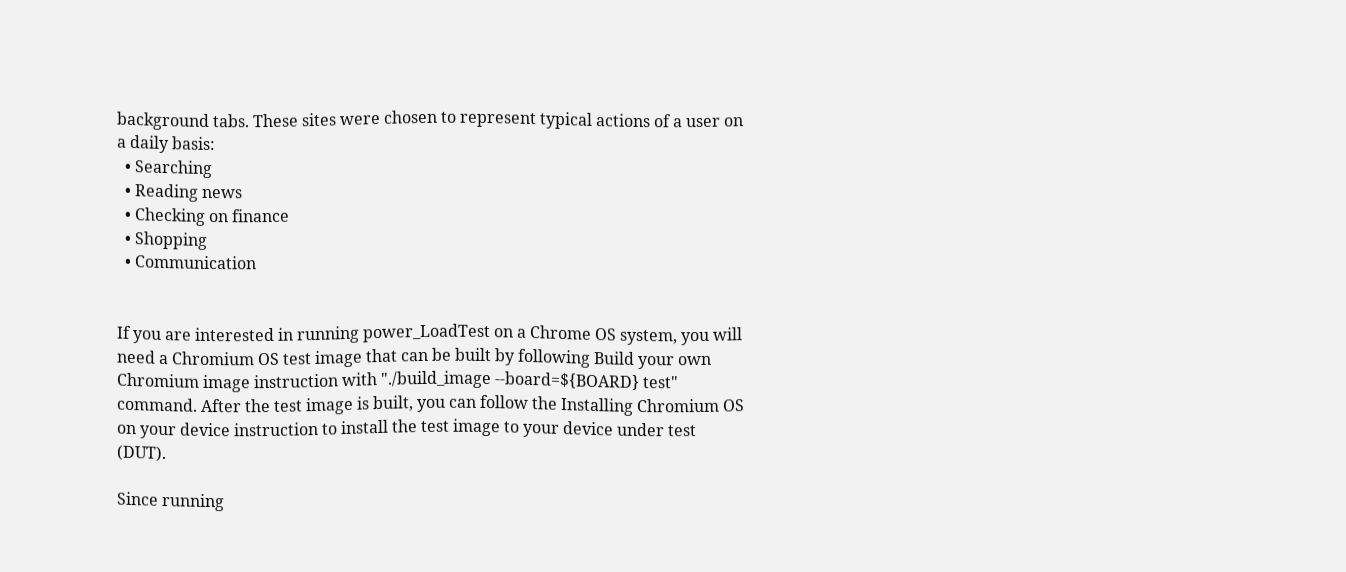background tabs. These sites were chosen to represent typical actions of a user on a daily basis:
  • Searching
  • Reading news
  • Checking on finance
  • Shopping
  • Communication


If you are interested in running power_LoadTest on a Chrome OS system, you will need a Chromium OS test image that can be built by following Build your own Chromium image instruction with "./build_image --board=${BOARD} test" command. After the test image is built, you can follow the Installing Chromium OS on your device instruction to install the test image to your device under test (DUT).

Since running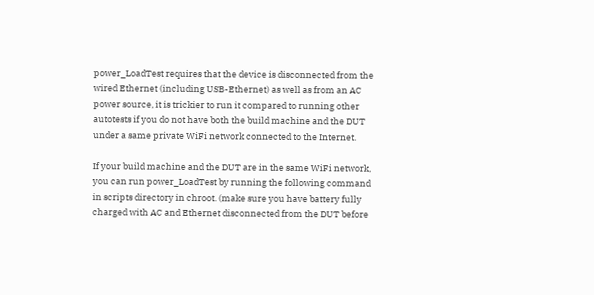power_LoadTest requires that the device is disconnected from the wired Ethernet (including USB-Ethernet) as well as from an AC power source, it is trickier to run it compared to running other autotests if you do not have both the build machine and the DUT under a same private WiFi network connected to the Internet.

If your build machine and the DUT are in the same WiFi network, you can run power_LoadTest by running the following command in scripts directory in chroot. (make sure you have battery fully charged with AC and Ethernet disconnected from the DUT before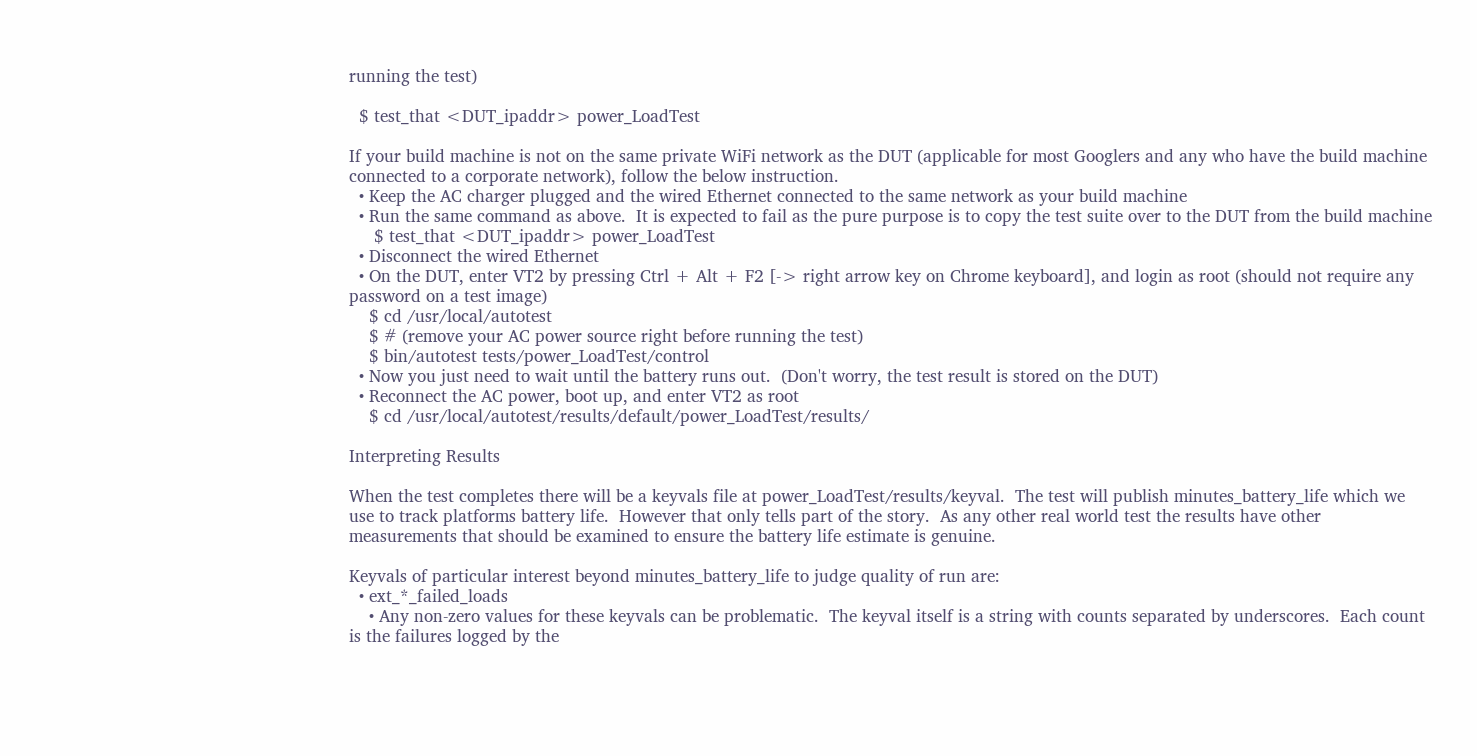running the test)

  $ test_that <DUT_ipaddr> power_LoadTest

If your build machine is not on the same private WiFi network as the DUT (applicable for most Googlers and any who have the build machine connected to a corporate network), follow the below instruction.
  • Keep the AC charger plugged and the wired Ethernet connected to the same network as your build machine
  • Run the same command as above.  It is expected to fail as the pure purpose is to copy the test suite over to the DUT from the build machine
     $ test_that <DUT_ipaddr> power_LoadTest
  • Disconnect the wired Ethernet
  • On the DUT, enter VT2 by pressing Ctrl + Alt + F2 [-> right arrow key on Chrome keyboard], and login as root (should not require any password on a test image)
    $ cd /usr/local/autotest
    $ # (remove your AC power source right before running the test)
    $ bin/autotest tests/power_LoadTest/control
  • Now you just need to wait until the battery runs out.  (Don't worry, the test result is stored on the DUT)
  • Reconnect the AC power, boot up, and enter VT2 as root
    $ cd /usr/local/autotest/results/default/power_LoadTest/results/

Interpreting Results

When the test completes there will be a keyvals file at power_LoadTest/results/keyval.  The test will publish minutes_battery_life which we use to track platforms battery life.  However that only tells part of the story.  As any other real world test the results have other measurements that should be examined to ensure the battery life estimate is genuine.

Keyvals of particular interest beyond minutes_battery_life to judge quality of run are:
  • ext_*_failed_loads
    • Any non-zero values for these keyvals can be problematic.  The keyval itself is a string with counts separated by underscores.  Each count is the failures logged by the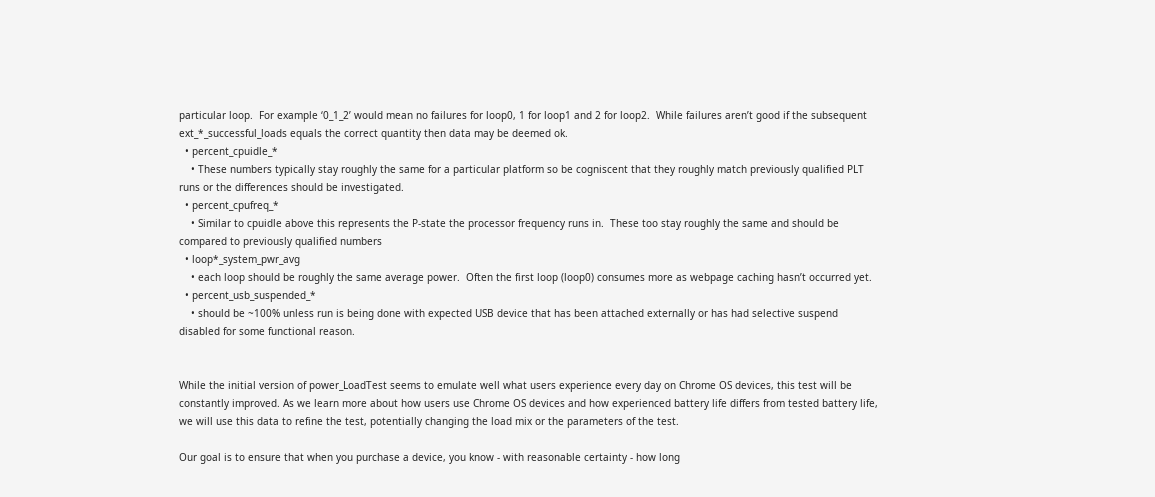particular loop.  For example ‘0_1_2’ would mean no failures for loop0, 1 for loop1 and 2 for loop2.  While failures aren’t good if the subsequent ext_*_successful_loads equals the correct quantity then data may be deemed ok.
  • percent_cpuidle_*
    • These numbers typically stay roughly the same for a particular platform so be cogniscent that they roughly match previously qualified PLT runs or the differences should be investigated.
  • percent_cpufreq_*
    • Similar to cpuidle above this represents the P-state the processor frequency runs in.  These too stay roughly the same and should be compared to previously qualified numbers
  • loop*_system_pwr_avg
    • each loop should be roughly the same average power.  Often the first loop (loop0) consumes more as webpage caching hasn’t occurred yet.
  • percent_usb_suspended_*
    • should be ~100% unless run is being done with expected USB device that has been attached externally or has had selective suspend disabled for some functional reason.


While the initial version of power_LoadTest seems to emulate well what users experience every day on Chrome OS devices, this test will be constantly improved. As we learn more about how users use Chrome OS devices and how experienced battery life differs from tested battery life, we will use this data to refine the test, potentially changing the load mix or the parameters of the test.

Our goal is to ensure that when you purchase a device, you know - with reasonable certainty - how long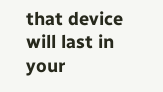that device will last in your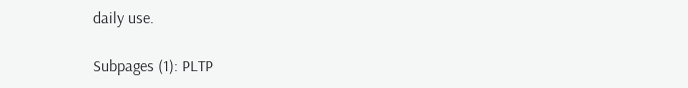daily use.

Subpages (1): PLTP